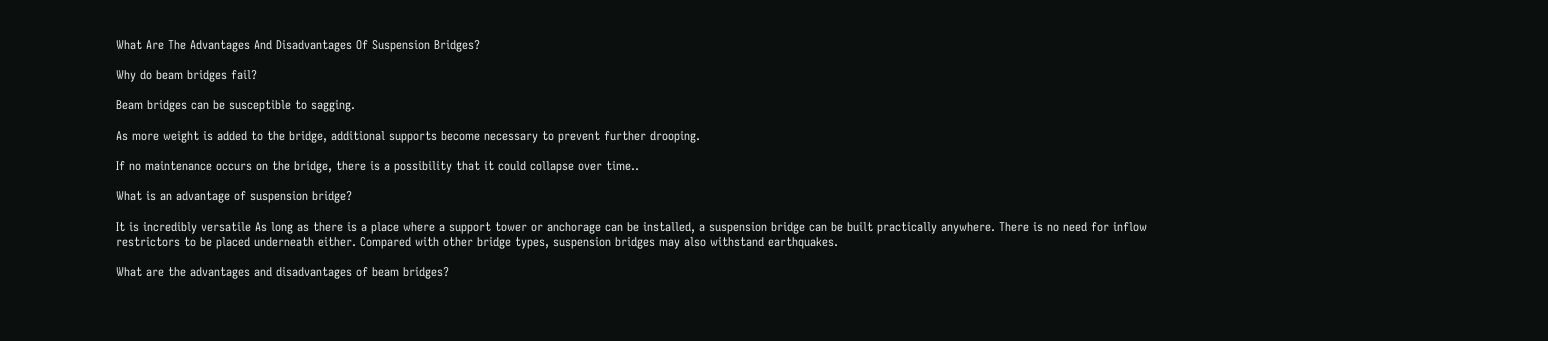What Are The Advantages And Disadvantages Of Suspension Bridges?

Why do beam bridges fail?

Beam bridges can be susceptible to sagging.

As more weight is added to the bridge, additional supports become necessary to prevent further drooping.

If no maintenance occurs on the bridge, there is a possibility that it could collapse over time..

What is an advantage of suspension bridge?

It is incredibly versatile As long as there is a place where a support tower or anchorage can be installed, a suspension bridge can be built practically anywhere. There is no need for inflow restrictors to be placed underneath either. Compared with other bridge types, suspension bridges may also withstand earthquakes.

What are the advantages and disadvantages of beam bridges?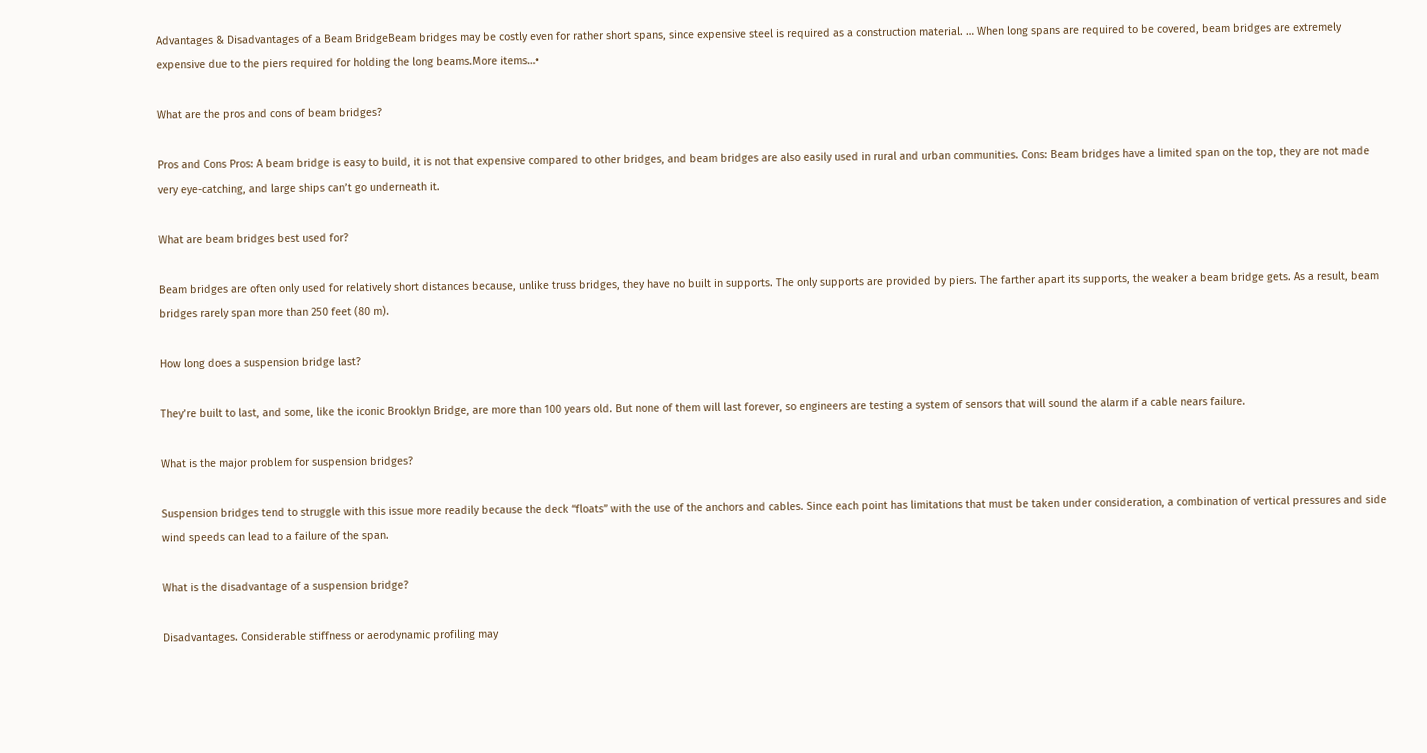Advantages & Disadvantages of a Beam BridgeBeam bridges may be costly even for rather short spans, since expensive steel is required as a construction material. … When long spans are required to be covered, beam bridges are extremely expensive due to the piers required for holding the long beams.More items…•

What are the pros and cons of beam bridges?

Pros and Cons Pros: A beam bridge is easy to build, it is not that expensive compared to other bridges, and beam bridges are also easily used in rural and urban communities. Cons: Beam bridges have a limited span on the top, they are not made very eye-catching, and large ships can’t go underneath it.

What are beam bridges best used for?

Beam bridges are often only used for relatively short distances because, unlike truss bridges, they have no built in supports. The only supports are provided by piers. The farther apart its supports, the weaker a beam bridge gets. As a result, beam bridges rarely span more than 250 feet (80 m).

How long does a suspension bridge last?

They’re built to last, and some, like the iconic Brooklyn Bridge, are more than 100 years old. But none of them will last forever, so engineers are testing a system of sensors that will sound the alarm if a cable nears failure.

What is the major problem for suspension bridges?

Suspension bridges tend to struggle with this issue more readily because the deck “floats” with the use of the anchors and cables. Since each point has limitations that must be taken under consideration, a combination of vertical pressures and side wind speeds can lead to a failure of the span.

What is the disadvantage of a suspension bridge?

Disadvantages. Considerable stiffness or aerodynamic profiling may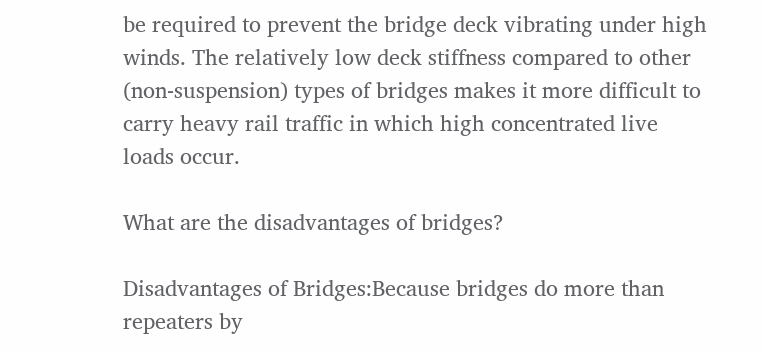be required to prevent the bridge deck vibrating under high winds. The relatively low deck stiffness compared to other (non-suspension) types of bridges makes it more difficult to carry heavy rail traffic in which high concentrated live loads occur.

What are the disadvantages of bridges?

Disadvantages of Bridges:Because bridges do more than repeaters by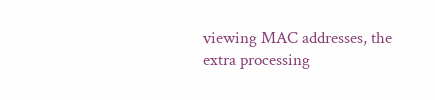viewing MAC addresses, the extra processing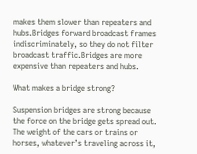makes them slower than repeaters and hubs.Bridges forward broadcast frames indiscriminately, so they do not filter broadcast traffic.Bridges are more expensive than repeaters and hubs.

What makes a bridge strong?

Suspension bridges are strong because the force on the bridge gets spread out. The weight of the cars or trains or horses, whatever’s traveling across it,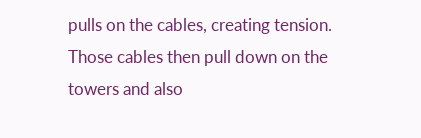pulls on the cables, creating tension. Those cables then pull down on the towers and also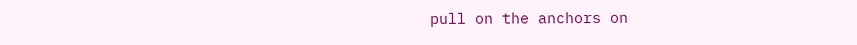pull on the anchors on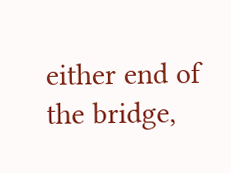either end of the bridge,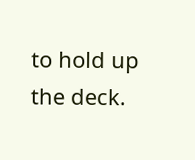to hold up the deck.